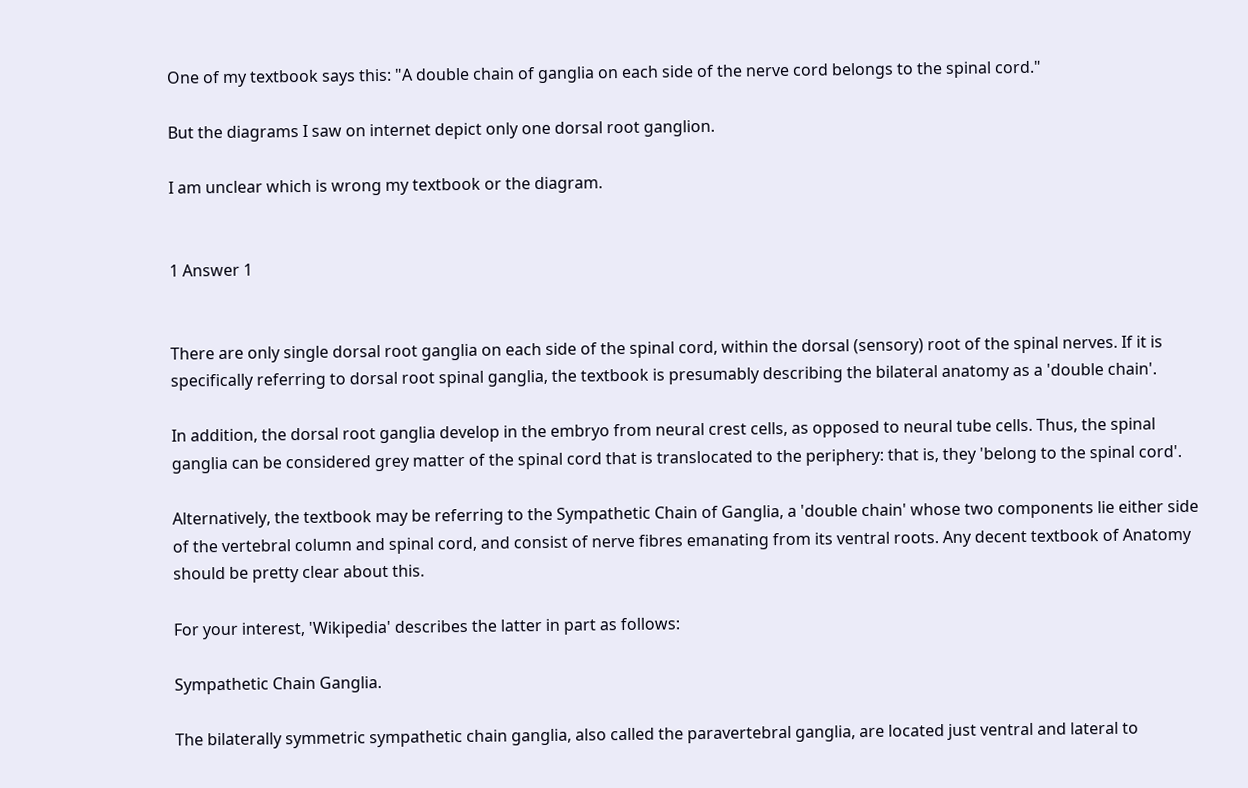One of my textbook says this: "A double chain of ganglia on each side of the nerve cord belongs to the spinal cord."

But the diagrams I saw on internet depict only one dorsal root ganglion.

I am unclear which is wrong my textbook or the diagram.


1 Answer 1


There are only single dorsal root ganglia on each side of the spinal cord, within the dorsal (sensory) root of the spinal nerves. If it is specifically referring to dorsal root spinal ganglia, the textbook is presumably describing the bilateral anatomy as a 'double chain'.

In addition, the dorsal root ganglia develop in the embryo from neural crest cells, as opposed to neural tube cells. Thus, the spinal ganglia can be considered grey matter of the spinal cord that is translocated to the periphery: that is, they 'belong to the spinal cord'.

Alternatively, the textbook may be referring to the Sympathetic Chain of Ganglia, a 'double chain' whose two components lie either side of the vertebral column and spinal cord, and consist of nerve fibres emanating from its ventral roots. Any decent textbook of Anatomy should be pretty clear about this.

For your interest, 'Wikipedia' describes the latter in part as follows:

Sympathetic Chain Ganglia.

The bilaterally symmetric sympathetic chain ganglia, also called the paravertebral ganglia, are located just ventral and lateral to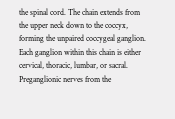the spinal cord. The chain extends from the upper neck down to the coccyx, forming the unpaired coccygeal ganglion. Each ganglion within this chain is either cervical, thoracic, lumbar, or sacral. Preganglionic nerves from the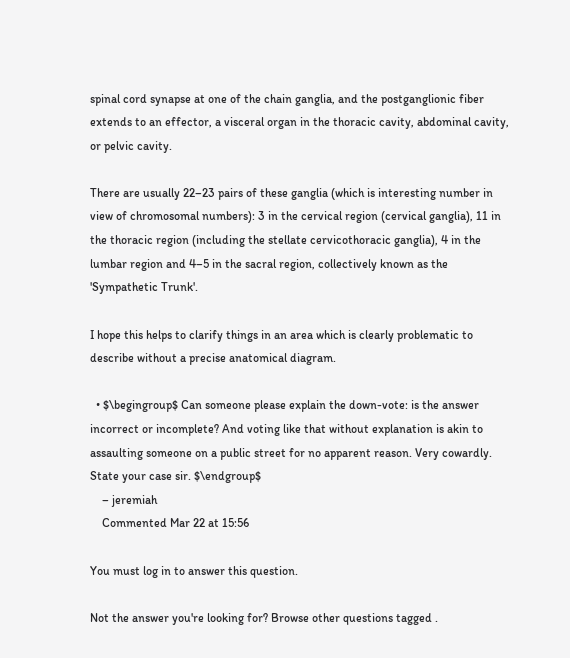spinal cord synapse at one of the chain ganglia, and the postganglionic fiber extends to an effector, a visceral organ in the thoracic cavity, abdominal cavity, or pelvic cavity.

There are usually 22–23 pairs of these ganglia (which is interesting number in view of chromosomal numbers): 3 in the cervical region (cervical ganglia), 11 in the thoracic region (including the stellate cervicothoracic ganglia), 4 in the lumbar region and 4–5 in the sacral region, collectively known as the 'Sympathetic Trunk'.

I hope this helps to clarify things in an area which is clearly problematic to describe without a precise anatomical diagram.

  • $\begingroup$ Can someone please explain the down-vote: is the answer incorrect or incomplete? And voting like that without explanation is akin to assaulting someone on a public street for no apparent reason. Very cowardly. State your case sir. $\endgroup$
    – jeremiah
    Commented Mar 22 at 15:56

You must log in to answer this question.

Not the answer you're looking for? Browse other questions tagged .